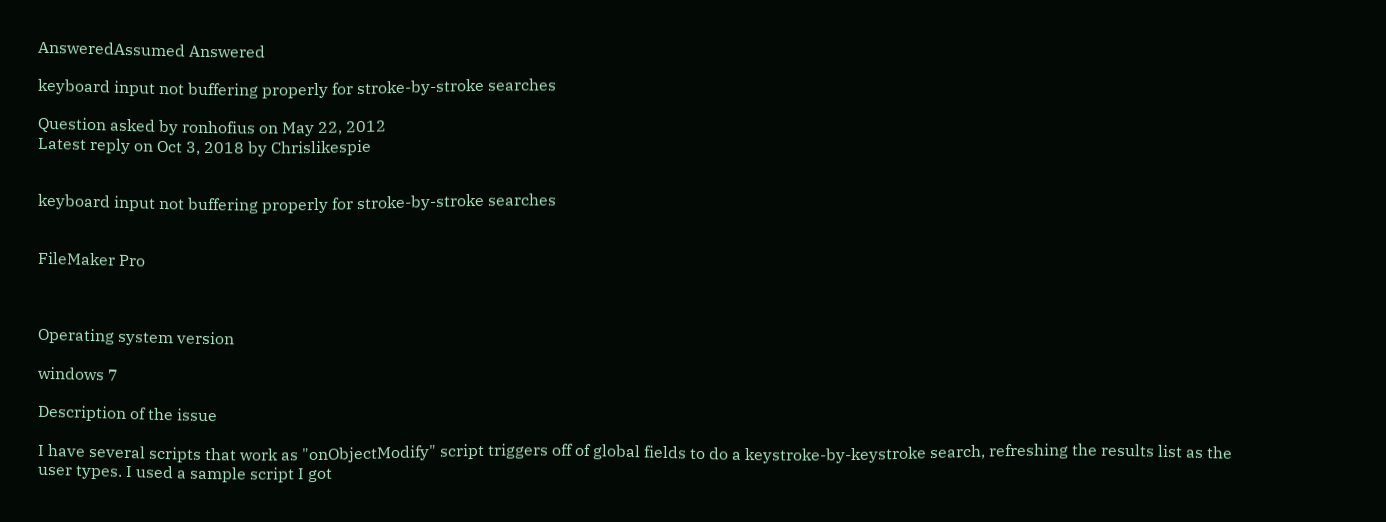AnsweredAssumed Answered

keyboard input not buffering properly for stroke-by-stroke searches

Question asked by ronhofius on May 22, 2012
Latest reply on Oct 3, 2018 by Chrislikespie


keyboard input not buffering properly for stroke-by-stroke searches


FileMaker Pro



Operating system version

windows 7

Description of the issue

I have several scripts that work as "onObjectModify" script triggers off of global fields to do a keystroke-by-keystroke search, refreshing the results list as the user types. I used a sample script I got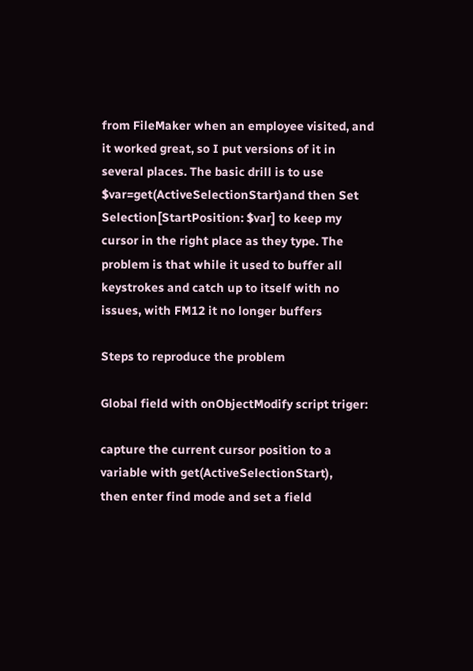from FileMaker when an employee visited, and it worked great, so I put versions of it in several places. The basic drill is to use $var=get(ActiveSelectionStart)and then Set Selection[StartPosition: $var] to keep my cursor in the right place as they type. The problem is that while it used to buffer all keystrokes and catch up to itself with no issues, with FM12 it no longer buffers

Steps to reproduce the problem

Global field with onObjectModify script triger:

capture the current cursor position to a variable with get(ActiveSelectionStart),
then enter find mode and set a field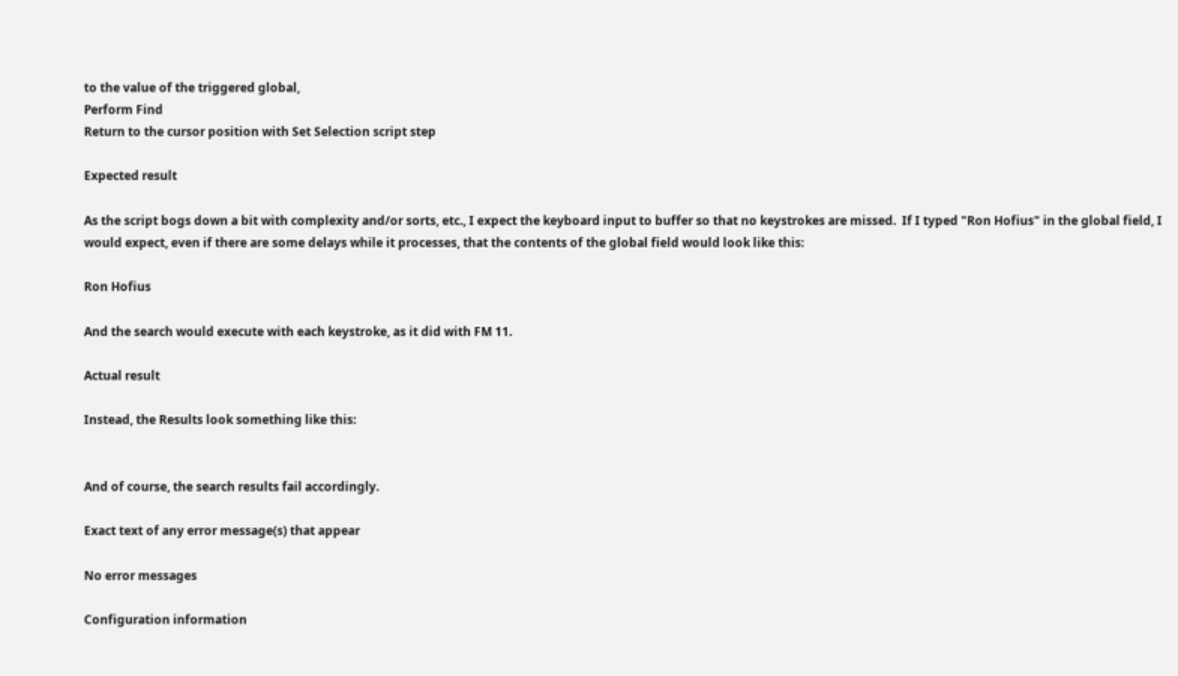to the value of the triggered global,
Perform Find
Return to the cursor position with Set Selection script step

Expected result

As the script bogs down a bit with complexity and/or sorts, etc., I expect the keyboard input to buffer so that no keystrokes are missed.  If I typed "Ron Hofius" in the global field, I would expect, even if there are some delays while it processes, that the contents of the global field would look like this:

Ron Hofius

And the search would execute with each keystroke, as it did with FM 11.

Actual result

Instead, the Results look something like this:


And of course, the search results fail accordingly.

Exact text of any error message(s) that appear

No error messages

Configuration information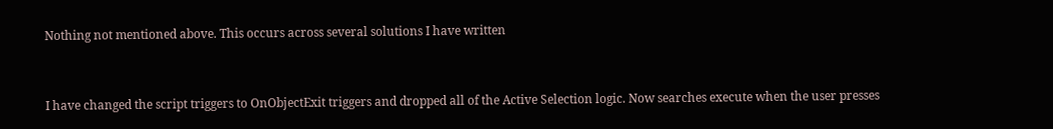Nothing not mentioned above. This occurs across several solutions I have written


I have changed the script triggers to OnObjectExit triggers and dropped all of the Active Selection logic. Now searches execute when the user presses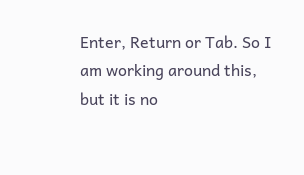Enter, Return or Tab. So I am working around this, but it is no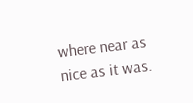where near as nice as it was.